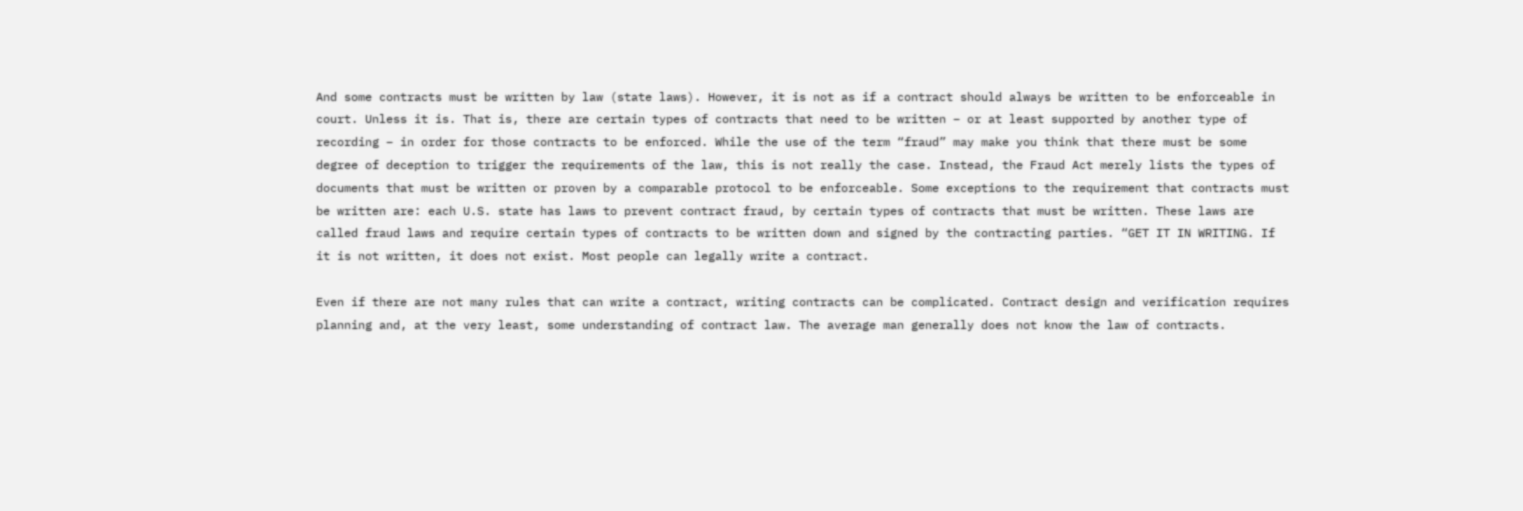And some contracts must be written by law (state laws). However, it is not as if a contract should always be written to be enforceable in court. Unless it is. That is, there are certain types of contracts that need to be written – or at least supported by another type of recording – in order for those contracts to be enforced. While the use of the term “fraud” may make you think that there must be some degree of deception to trigger the requirements of the law, this is not really the case. Instead, the Fraud Act merely lists the types of documents that must be written or proven by a comparable protocol to be enforceable. Some exceptions to the requirement that contracts must be written are: each U.S. state has laws to prevent contract fraud, by certain types of contracts that must be written. These laws are called fraud laws and require certain types of contracts to be written down and signed by the contracting parties. “GET IT IN WRITING. If it is not written, it does not exist. Most people can legally write a contract.

Even if there are not many rules that can write a contract, writing contracts can be complicated. Contract design and verification requires planning and, at the very least, some understanding of contract law. The average man generally does not know the law of contracts.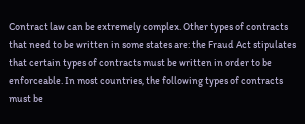Contract law can be extremely complex. Other types of contracts that need to be written in some states are: the Fraud Act stipulates that certain types of contracts must be written in order to be enforceable. In most countries, the following types of contracts must be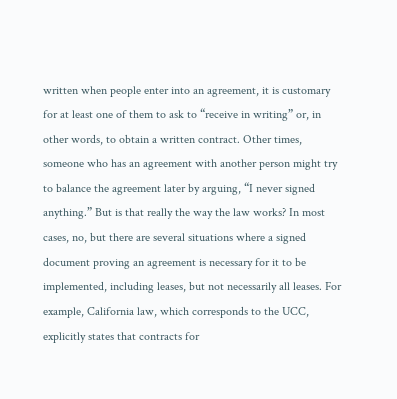written when people enter into an agreement, it is customary for at least one of them to ask to “receive in writing” or, in other words, to obtain a written contract. Other times, someone who has an agreement with another person might try to balance the agreement later by arguing, “I never signed anything.” But is that really the way the law works? In most cases, no, but there are several situations where a signed document proving an agreement is necessary for it to be implemented, including leases, but not necessarily all leases. For example, California law, which corresponds to the UCC, explicitly states that contracts for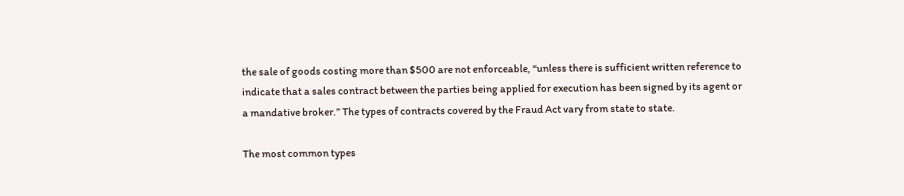the sale of goods costing more than $500 are not enforceable, “unless there is sufficient written reference to indicate that a sales contract between the parties being applied for execution has been signed by its agent or a mandative broker.” The types of contracts covered by the Fraud Act vary from state to state.

The most common types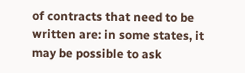of contracts that need to be written are: in some states, it may be possible to ask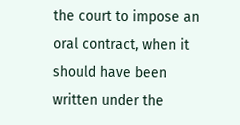the court to impose an oral contract, when it should have been written under the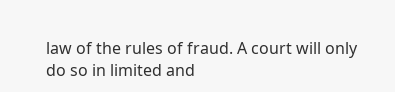law of the rules of fraud. A court will only do so in limited and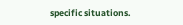specific situations.